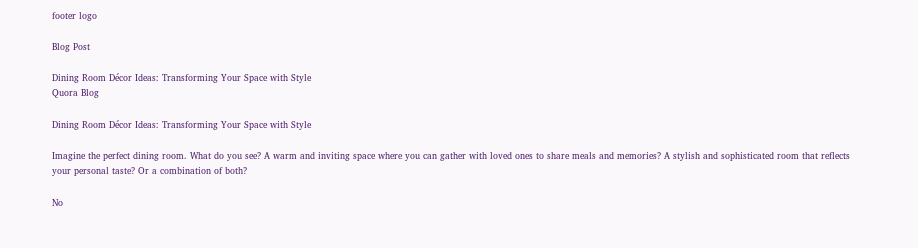footer logo

Blog Post

Dining Room Décor Ideas: Transforming Your Space with Style
Quora Blog

Dining Room Décor Ideas: Transforming Your Space with Style

Imagine the perfect dining room. What do you see? A warm and inviting space where you can gather with loved ones to share meals and memories? A stylish and sophisticated room that reflects your personal taste? Or a combination of both?

No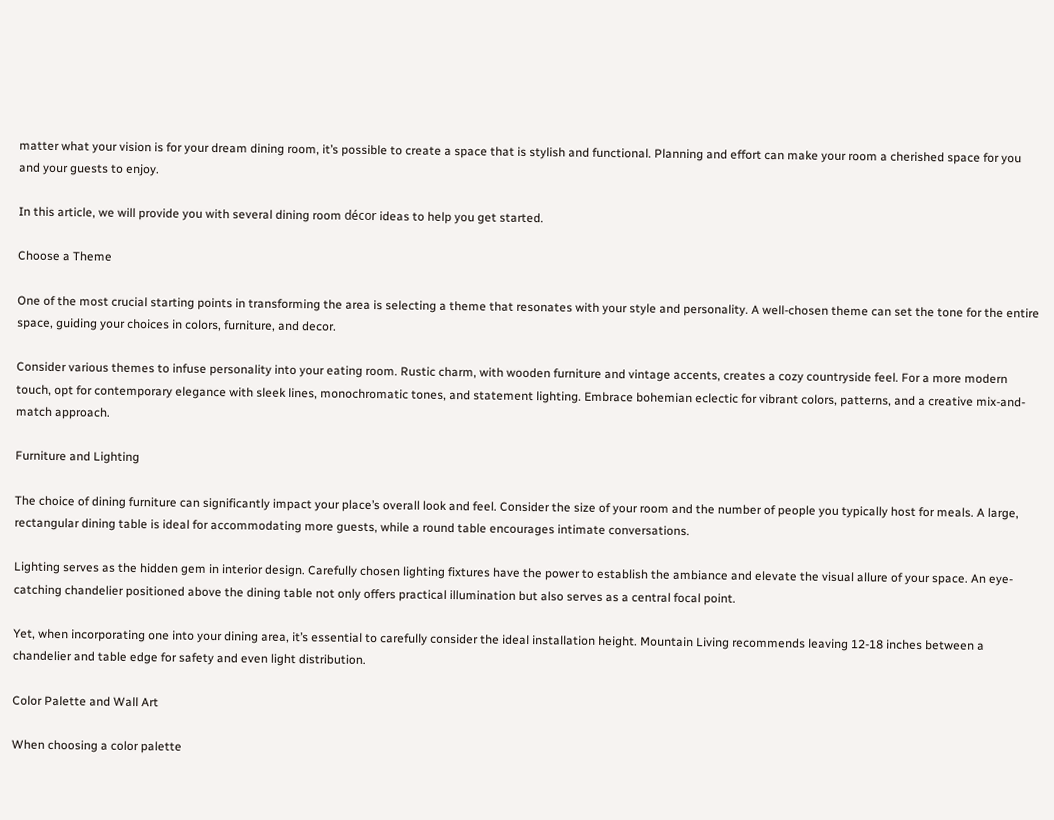matter what your vision is for your dream dining room, it’s possible to create a space that is stylish and functional. Planning and effort can make your room a cherished space for you and your guests to enjoy.

In this article, we will provide you with several dining room décor ideas to help you get started.

Choose a Theme

One of the most crucial starting points in transforming the area is selecting a theme that resonates with your style and personality. A well-chosen theme can set the tone for the entire space, guiding your choices in colors, furniture, and decor.

Consider various themes to infuse personality into your eating room. Rustic charm, with wooden furniture and vintage accents, creates a cozy countryside feel. For a more modern touch, opt for contemporary elegance with sleek lines, monochromatic tones, and statement lighting. Embrace bohemian eclectic for vibrant colors, patterns, and a creative mix-and-match approach.

Furniture and Lighting

The choice of dining furniture can significantly impact your place’s overall look and feel. Consider the size of your room and the number of people you typically host for meals. A large, rectangular dining table is ideal for accommodating more guests, while a round table encourages intimate conversations.

Lighting serves as the hidden gem in interior design. Carefully chosen lighting fixtures have the power to establish the ambiance and elevate the visual allure of your space. An eye-catching chandelier positioned above the dining table not only offers practical illumination but also serves as a central focal point.

Yet, when incorporating one into your dining area, it’s essential to carefully consider the ideal installation height. Mountain Living recommends leaving 12-18 inches between a chandelier and table edge for safety and even light distribution.

Color Palette and Wall Art

When choosing a color palette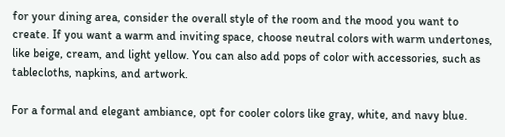for your dining area, consider the overall style of the room and the mood you want to create. If you want a warm and inviting space, choose neutral colors with warm undertones, like beige, cream, and light yellow. You can also add pops of color with accessories, such as tablecloths, napkins, and artwork.

For a formal and elegant ambiance, opt for cooler colors like gray, white, and navy blue.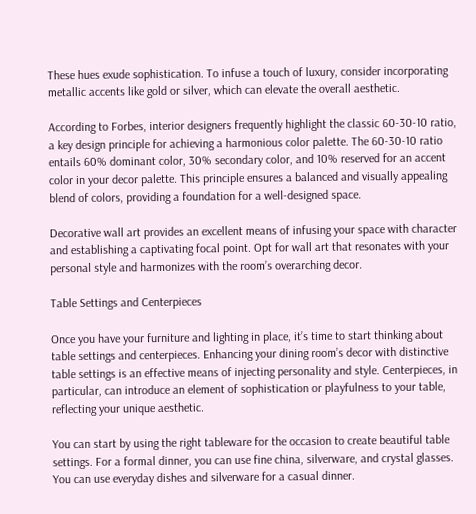These hues exude sophistication. To infuse a touch of luxury, consider incorporating metallic accents like gold or silver, which can elevate the overall aesthetic.

According to Forbes, interior designers frequently highlight the classic 60-30-10 ratio, a key design principle for achieving a harmonious color palette. The 60-30-10 ratio entails 60% dominant color, 30% secondary color, and 10% reserved for an accent color in your decor palette. This principle ensures a balanced and visually appealing blend of colors, providing a foundation for a well-designed space.

Decorative wall art provides an excellent means of infusing your space with character and establishing a captivating focal point. Opt for wall art that resonates with your personal style and harmonizes with the room’s overarching decor.

Table Settings and Centerpieces

Once you have your furniture and lighting in place, it’s time to start thinking about table settings and centerpieces. Enhancing your dining room’s decor with distinctive table settings is an effective means of injecting personality and style. Centerpieces, in particular, can introduce an element of sophistication or playfulness to your table, reflecting your unique aesthetic.

You can start by using the right tableware for the occasion to create beautiful table settings. For a formal dinner, you can use fine china, silverware, and crystal glasses. You can use everyday dishes and silverware for a casual dinner.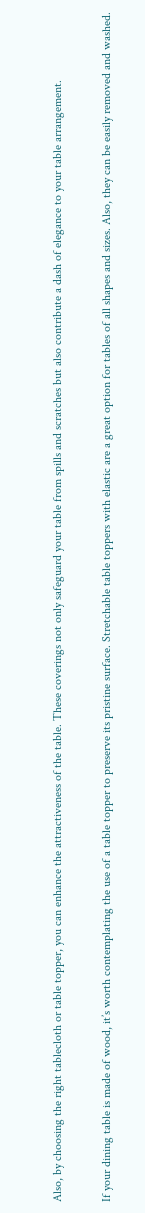Also, by choosing the right tablecloth or table topper, you can enhance the attractiveness of the table. These coverings not only safeguard your table from spills and scratches but also contribute a dash of elegance to your table arrangement.

If your dining table is made of wood, it’s worth contemplating the use of a table topper to preserve its pristine surface. Stretchable table toppers with elastic are a great option for tables of all shapes and sizes. Also, they can be easily removed and washed.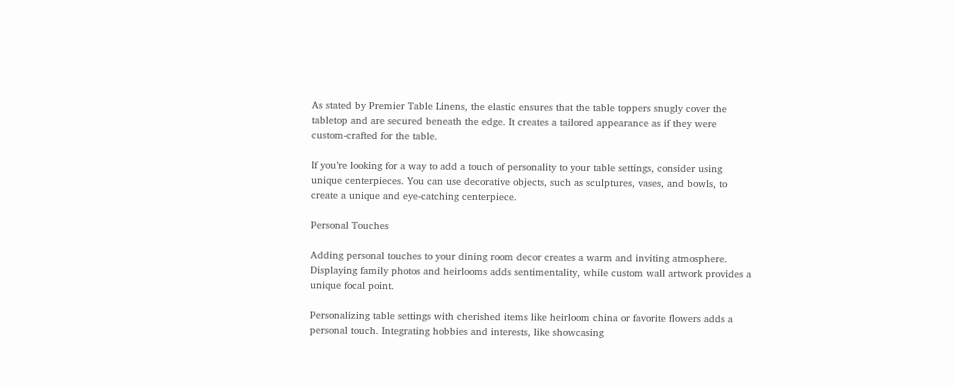As stated by Premier Table Linens, the elastic ensures that the table toppers snugly cover the tabletop and are secured beneath the edge. It creates a tailored appearance as if they were custom-crafted for the table.

If you’re looking for a way to add a touch of personality to your table settings, consider using unique centerpieces. You can use decorative objects, such as sculptures, vases, and bowls, to create a unique and eye-catching centerpiece.

Personal Touches

Adding personal touches to your dining room decor creates a warm and inviting atmosphere. Displaying family photos and heirlooms adds sentimentality, while custom wall artwork provides a unique focal point.

Personalizing table settings with cherished items like heirloom china or favorite flowers adds a personal touch. Integrating hobbies and interests, like showcasing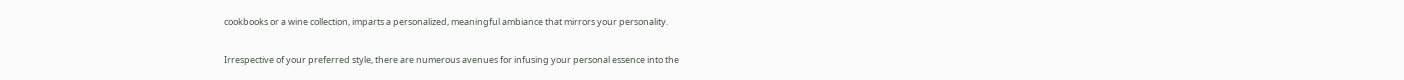cookbooks or a wine collection, imparts a personalized, meaningful ambiance that mirrors your personality.

Irrespective of your preferred style, there are numerous avenues for infusing your personal essence into the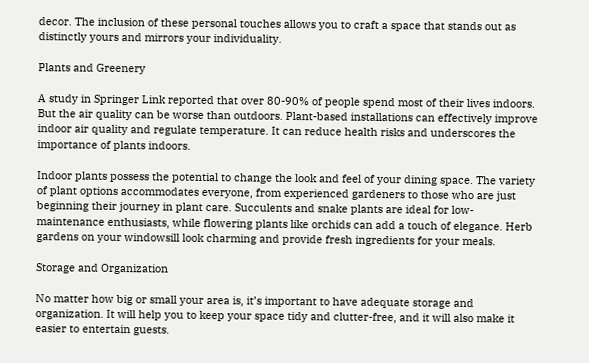decor. The inclusion of these personal touches allows you to craft a space that stands out as distinctly yours and mirrors your individuality.

Plants and Greenery

A study in Springer Link reported that over 80-90% of people spend most of their lives indoors. But the air quality can be worse than outdoors. Plant-based installations can effectively improve indoor air quality and regulate temperature. It can reduce health risks and underscores the importance of plants indoors.

Indoor plants possess the potential to change the look and feel of your dining space. The variety of plant options accommodates everyone, from experienced gardeners to those who are just beginning their journey in plant care. Succulents and snake plants are ideal for low-maintenance enthusiasts, while flowering plants like orchids can add a touch of elegance. Herb gardens on your windowsill look charming and provide fresh ingredients for your meals.

Storage and Organization

No matter how big or small your area is, it’s important to have adequate storage and organization. It will help you to keep your space tidy and clutter-free, and it will also make it easier to entertain guests.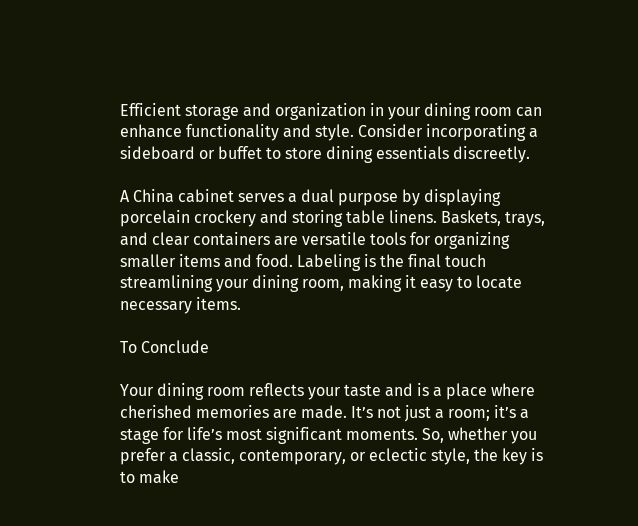Efficient storage and organization in your dining room can enhance functionality and style. Consider incorporating a sideboard or buffet to store dining essentials discreetly.

A China cabinet serves a dual purpose by displaying porcelain crockery and storing table linens. Baskets, trays, and clear containers are versatile tools for organizing smaller items and food. Labeling is the final touch streamlining your dining room, making it easy to locate necessary items.

To Conclude

Your dining room reflects your taste and is a place where cherished memories are made. It’s not just a room; it’s a stage for life’s most significant moments. So, whether you prefer a classic, contemporary, or eclectic style, the key is to make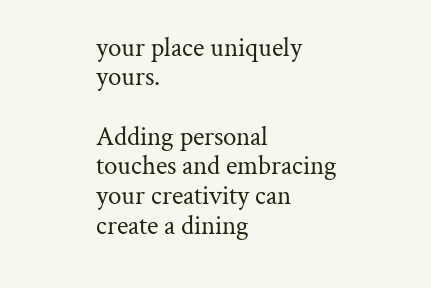your place uniquely yours.

Adding personal touches and embracing your creativity can create a dining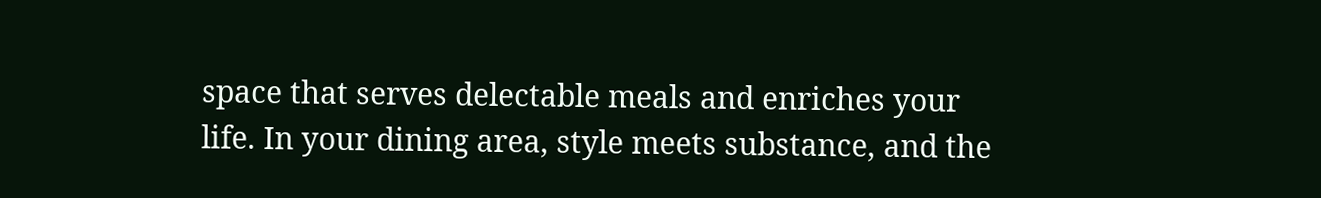space that serves delectable meals and enriches your life. In your dining area, style meets substance, and the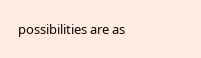possibilities are as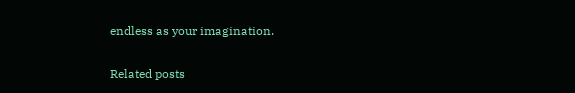endless as your imagination.

Related posts